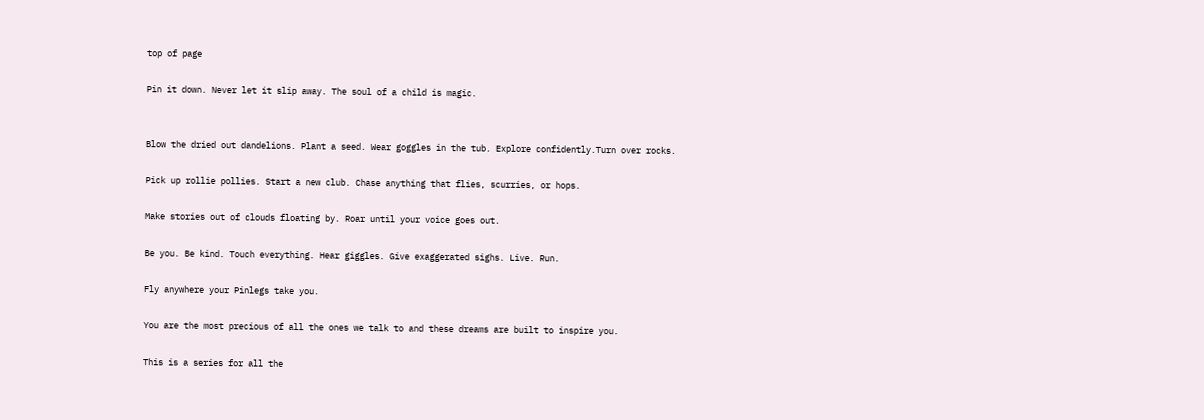top of page

Pin it down. Never let it slip away. The soul of a child is magic.


Blow the dried out dandelions. Plant a seed. Wear goggles in the tub. Explore confidently.Turn over rocks.

Pick up rollie pollies. Start a new club. Chase anything that flies, scurries, or hops.

Make stories out of clouds floating by. Roar until your voice goes out.

Be you. Be kind. Touch everything. Hear giggles. Give exaggerated sighs. Live. Run.

Fly anywhere your Pinlegs take you.

You are the most precious of all the ones we talk to and these dreams are built to inspire you.

This is a series for all the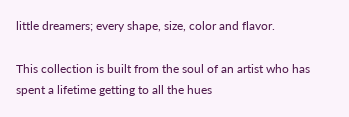little dreamers; every shape, size, color and flavor.

This collection is built from the soul of an artist who has spent a lifetime getting to all the hues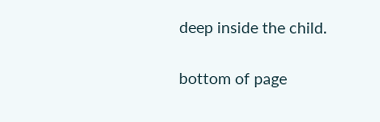deep inside the child.

bottom of page